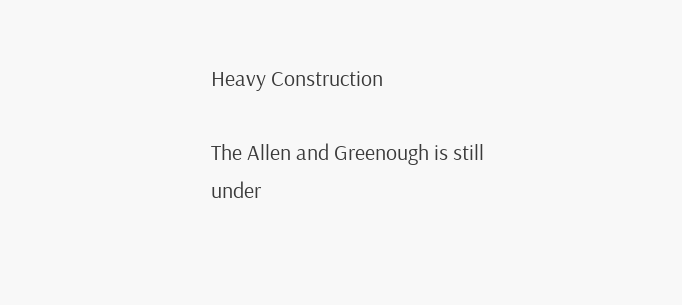Heavy Construction

The Allen and Greenough is still under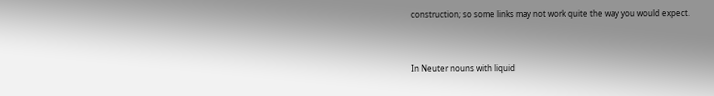construction; so some links may not work quite the way you would expect.


In Neuter nouns with liquid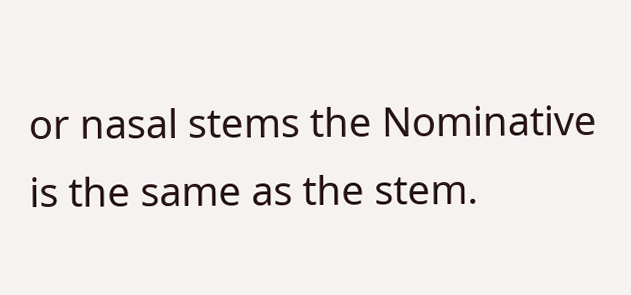or nasal stems the Nominative is the same as the stem.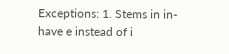Exceptions: 1. Stems in in- have e instead of i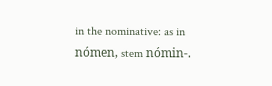in the nominative: as in nómen, stem nómin-.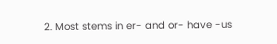2. Most stems in er- and or- have -us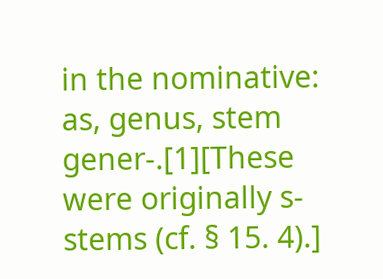in the nominative: as, genus, stem gener-.[1][These were originally s-stems (cf. § 15. 4).]